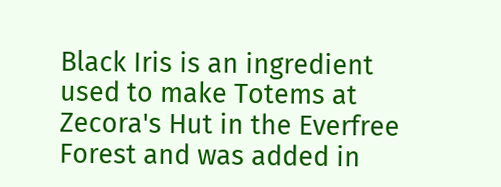Black Iris is an ingredient used to make Totems at Zecora's Hut in the Everfree Forest and was added in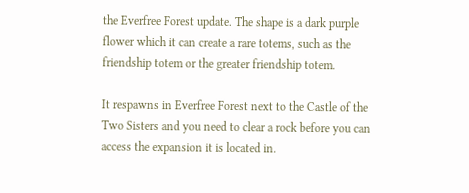the Everfree Forest update. The shape is a dark purple flower which it can create a rare totems, such as the friendship totem or the greater friendship totem.

It respawns in Everfree Forest next to the Castle of the Two Sisters and you need to clear a rock before you can access the expansion it is located in.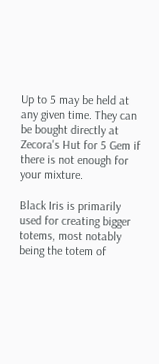Up to 5 may be held at any given time. They can be bought directly at Zecora's Hut for 5 Gem if there is not enough for your mixture.

Black Iris is primarily used for creating bigger totems, most notably being the totem of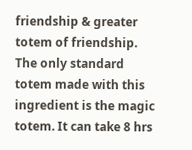friendship & greater totem of friendship. The only standard totem made with this ingredient is the magic totem. It can take 8 hrs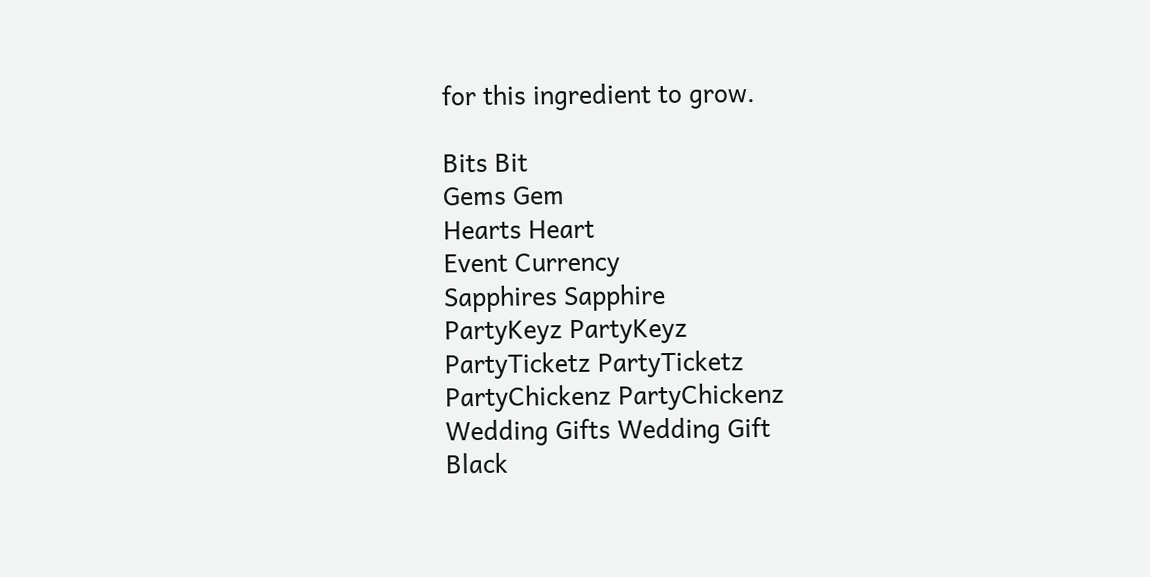for this ingredient to grow.

Bits Bit
Gems Gem
Hearts Heart
Event Currency
Sapphires Sapphire
PartyKeyz PartyKeyz
PartyTicketz PartyTicketz
PartyChickenz PartyChickenz
Wedding Gifts Wedding Gift
Black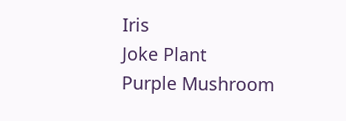Iris
Joke Plant
Purple Mushroom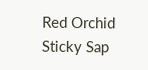Red Orchid
Sticky Sap